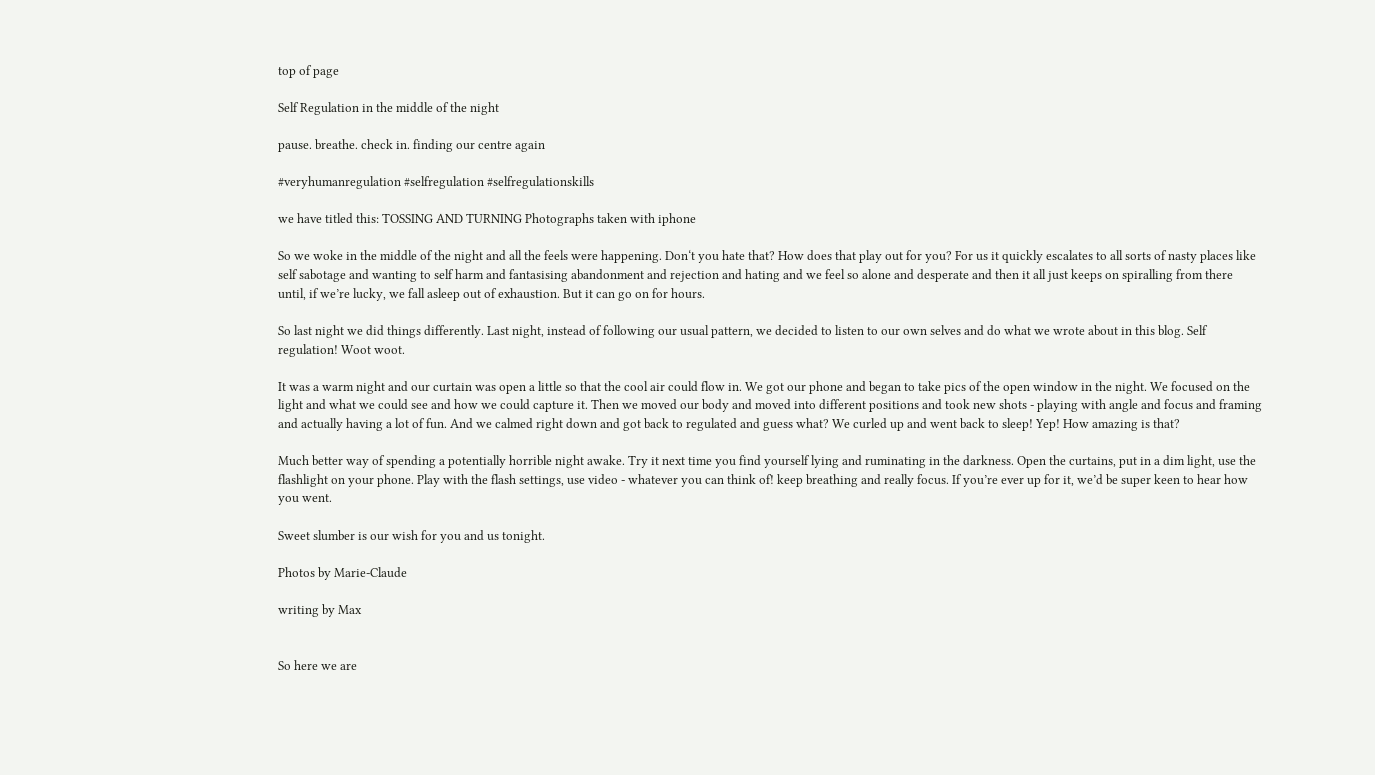top of page

Self Regulation in the middle of the night

pause. breathe. check in. finding our centre again

#veryhumanregulation #selfregulation #selfregulationskills

we have titled this: TOSSING AND TURNING Photographs taken with iphone

So we woke in the middle of the night and all the feels were happening. Don‘t you hate that? How does that play out for you? For us it quickly escalates to all sorts of nasty places like self sabotage and wanting to self harm and fantasising abandonment and rejection and hating and we feel so alone and desperate and then it all just keeps on spiralling from there until, if we’re lucky, we fall asleep out of exhaustion. But it can go on for hours.

So last night we did things differently. Last night, instead of following our usual pattern, we decided to listen to our own selves and do what we wrote about in this blog. Self regulation! Woot woot.

It was a warm night and our curtain was open a little so that the cool air could flow in. We got our phone and began to take pics of the open window in the night. We focused on the light and what we could see and how we could capture it. Then we moved our body and moved into different positions and took new shots - playing with angle and focus and framing and actually having a lot of fun. And we calmed right down and got back to regulated and guess what? We curled up and went back to sleep! Yep! How amazing is that?

Much better way of spending a potentially horrible night awake. Try it next time you find yourself lying and ruminating in the darkness. Open the curtains, put in a dim light, use the flashlight on your phone. Play with the flash settings, use video - whatever you can think of! keep breathing and really focus. If you’re ever up for it, we’d be super keen to hear how you went.

Sweet slumber is our wish for you and us tonight.

Photos by Marie-Claude

writing by Max


So here we are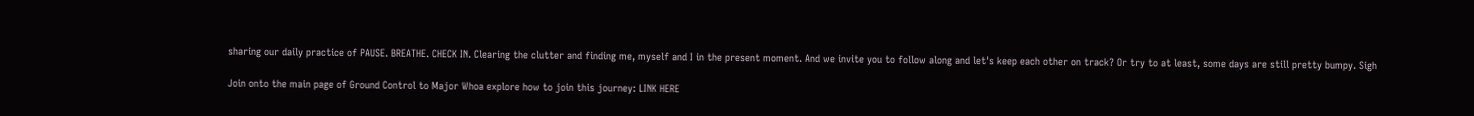sharing our daily practice of PAUSE. BREATHE. CHECK IN. Clearing the clutter and finding me, myself and I in the present moment. And we invite you to follow along and let's keep each other on track? Or try to at least, some days are still pretty bumpy. Sigh

Join onto the main page of Ground Control to Major Whoa explore how to join this journey: LINK HERE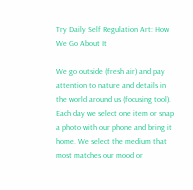Try Daily Self Regulation Art: How We Go About It

We go outside (fresh air) and pay attention to nature and details in the world around us (focusing tool). Each day we select one item or snap a photo with our phone and bring it home. We select the medium that most matches our mood or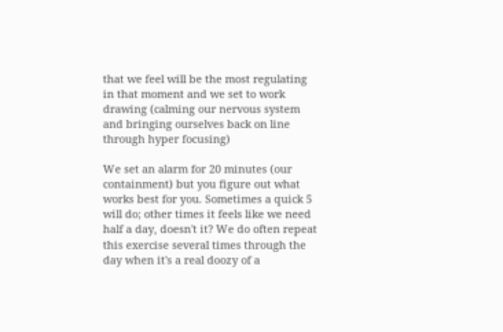that we feel will be the most regulating in that moment and we set to work drawing (calming our nervous system and bringing ourselves back on line through hyper focusing)

We set an alarm for 20 minutes (our containment) but you figure out what works best for you. Sometimes a quick 5 will do; other times it feels like we need half a day, doesn't it? We do often repeat this exercise several times through the day when it's a real doozy of a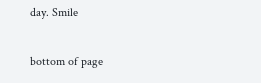day. Smile

bottom of page